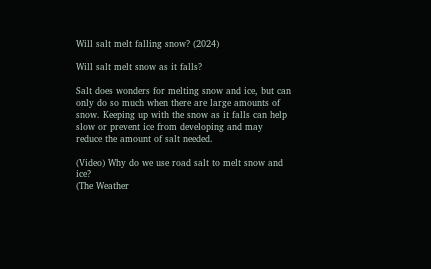Will salt melt falling snow? (2024)

Will salt melt snow as it falls?

Salt does wonders for melting snow and ice, but can only do so much when there are large amounts of snow. Keeping up with the snow as it falls can help slow or prevent ice from developing and may reduce the amount of salt needed.

(Video) Why do we use road salt to melt snow and ice?
(The Weather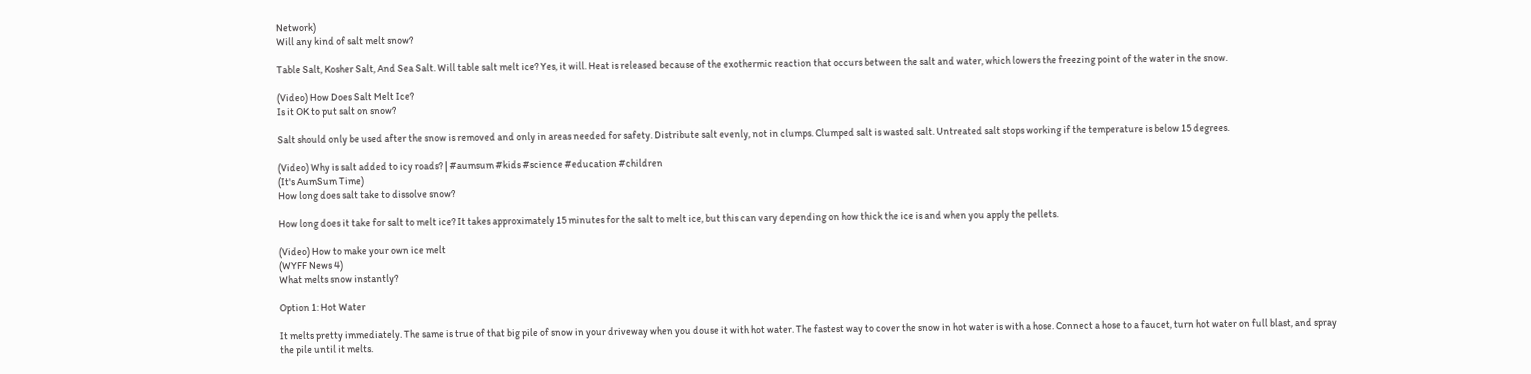Network)
Will any kind of salt melt snow?

Table Salt, Kosher Salt, And Sea Salt. Will table salt melt ice? Yes, it will. Heat is released because of the exothermic reaction that occurs between the salt and water, which lowers the freezing point of the water in the snow.

(Video) How Does Salt Melt Ice?
Is it OK to put salt on snow?

Salt should only be used after the snow is removed and only in areas needed for safety. Distribute salt evenly, not in clumps. Clumped salt is wasted salt. Untreated salt stops working if the temperature is below 15 degrees.

(Video) Why is salt added to icy roads? | #aumsum #kids #science #education #children
(It's AumSum Time)
How long does salt take to dissolve snow?

How long does it take for salt to melt ice? It takes approximately 15 minutes for the salt to melt ice, but this can vary depending on how thick the ice is and when you apply the pellets.

(Video) How to make your own ice melt
(WYFF News 4)
What melts snow instantly?

Option 1: Hot Water

It melts pretty immediately. The same is true of that big pile of snow in your driveway when you douse it with hot water. The fastest way to cover the snow in hot water is with a hose. Connect a hose to a faucet, turn hot water on full blast, and spray the pile until it melts.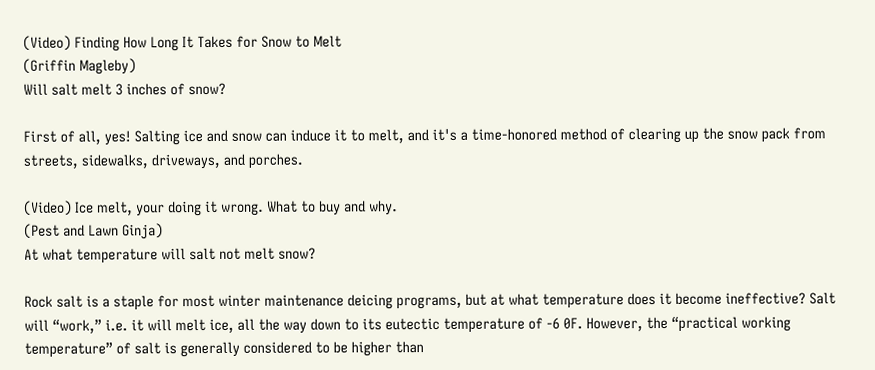(Video) Finding How Long It Takes for Snow to Melt
(Griffin Magleby)
Will salt melt 3 inches of snow?

First of all, yes! Salting ice and snow can induce it to melt, and it's a time-honored method of clearing up the snow pack from streets, sidewalks, driveways, and porches.

(Video) Ice melt, your doing it wrong. What to buy and why.
(Pest and Lawn Ginja)
At what temperature will salt not melt snow?

Rock salt is a staple for most winter maintenance deicing programs, but at what temperature does it become ineffective? Salt will “work,” i.e. it will melt ice, all the way down to its eutectic temperature of -6 0F. However, the “practical working temperature” of salt is generally considered to be higher than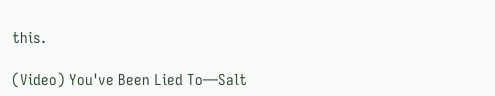this.

(Video) You've Been Lied To—Salt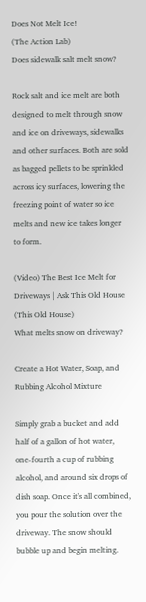Does Not Melt Ice!
(The Action Lab)
Does sidewalk salt melt snow?

Rock salt and ice melt are both designed to melt through snow and ice on driveways, sidewalks and other surfaces. Both are sold as bagged pellets to be sprinkled across icy surfaces, lowering the freezing point of water so ice melts and new ice takes longer to form.

(Video) The Best Ice Melt for Driveways | Ask This Old House
(This Old House)
What melts snow on driveway?

Create a Hot Water, Soap, and Rubbing Alcohol Mixture

Simply grab a bucket and add half of a gallon of hot water, one-fourth a cup of rubbing alcohol, and around six drops of dish soap. Once it's all combined, you pour the solution over the driveway. The snow should bubble up and begin melting.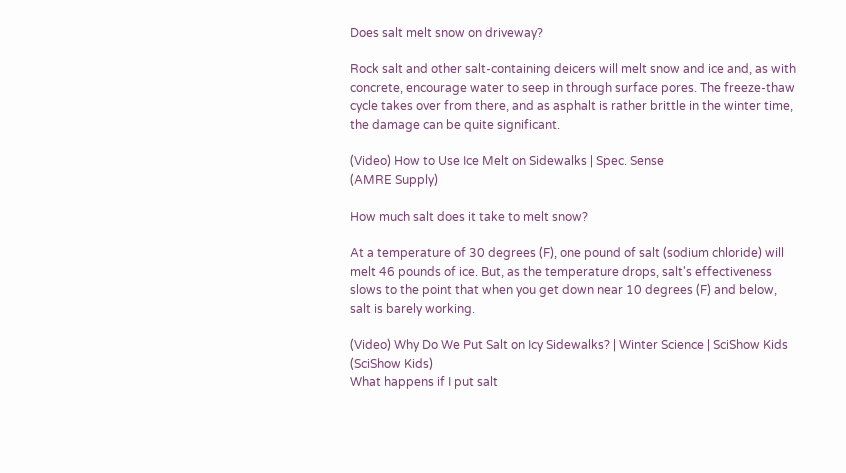Does salt melt snow on driveway?

Rock salt and other salt-containing deicers will melt snow and ice and, as with concrete, encourage water to seep in through surface pores. The freeze-thaw cycle takes over from there, and as asphalt is rather brittle in the winter time, the damage can be quite significant.

(Video) How to Use Ice Melt on Sidewalks | Spec. Sense
(AMRE Supply)

How much salt does it take to melt snow?

At a temperature of 30 degrees (F), one pound of salt (sodium chloride) will melt 46 pounds of ice. But, as the temperature drops, salt's effectiveness slows to the point that when you get down near 10 degrees (F) and below, salt is barely working.

(Video) Why Do We Put Salt on Icy Sidewalks? | Winter Science | SciShow Kids
(SciShow Kids)
What happens if I put salt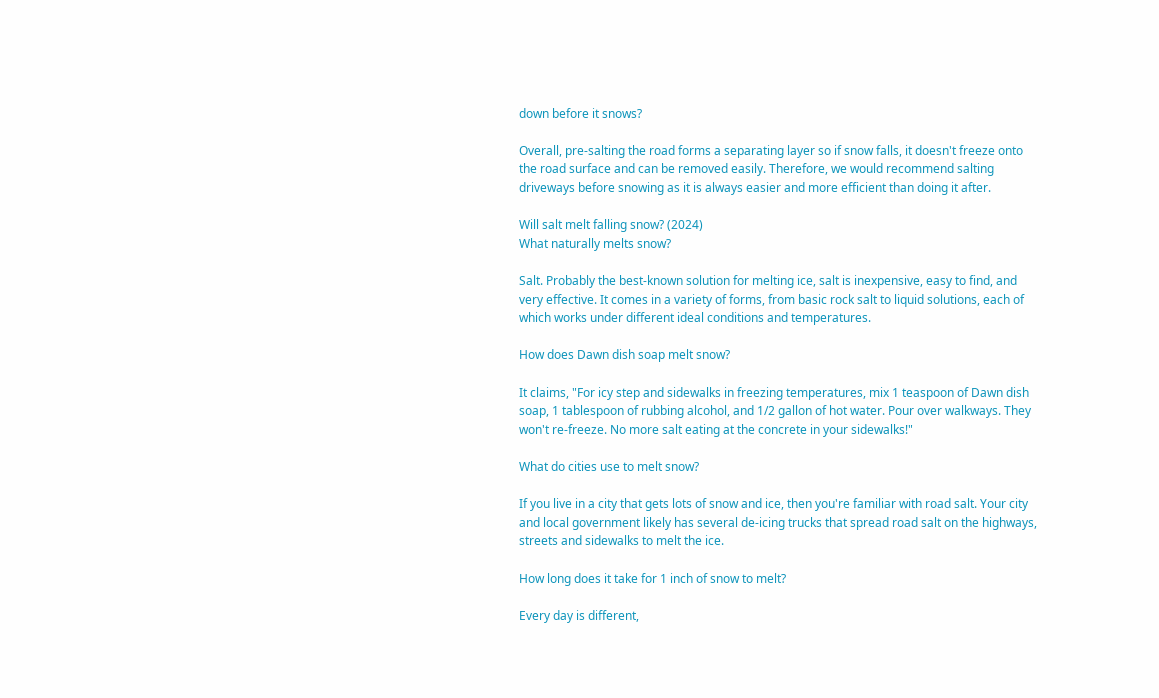down before it snows?

Overall, pre-salting the road forms a separating layer so if snow falls, it doesn't freeze onto the road surface and can be removed easily. Therefore, we would recommend salting driveways before snowing as it is always easier and more efficient than doing it after.

Will salt melt falling snow? (2024)
What naturally melts snow?

Salt. Probably the best-known solution for melting ice, salt is inexpensive, easy to find, and very effective. It comes in a variety of forms, from basic rock salt to liquid solutions, each of which works under different ideal conditions and temperatures.

How does Dawn dish soap melt snow?

It claims, "For icy step and sidewalks in freezing temperatures, mix 1 teaspoon of Dawn dish soap, 1 tablespoon of rubbing alcohol, and 1/2 gallon of hot water. Pour over walkways. They won't re-freeze. No more salt eating at the concrete in your sidewalks!"

What do cities use to melt snow?

If you live in a city that gets lots of snow and ice, then you're familiar with road salt. Your city and local government likely has several de-icing trucks that spread road salt on the highways, streets and sidewalks to melt the ice.

How long does it take for 1 inch of snow to melt?

Every day is different,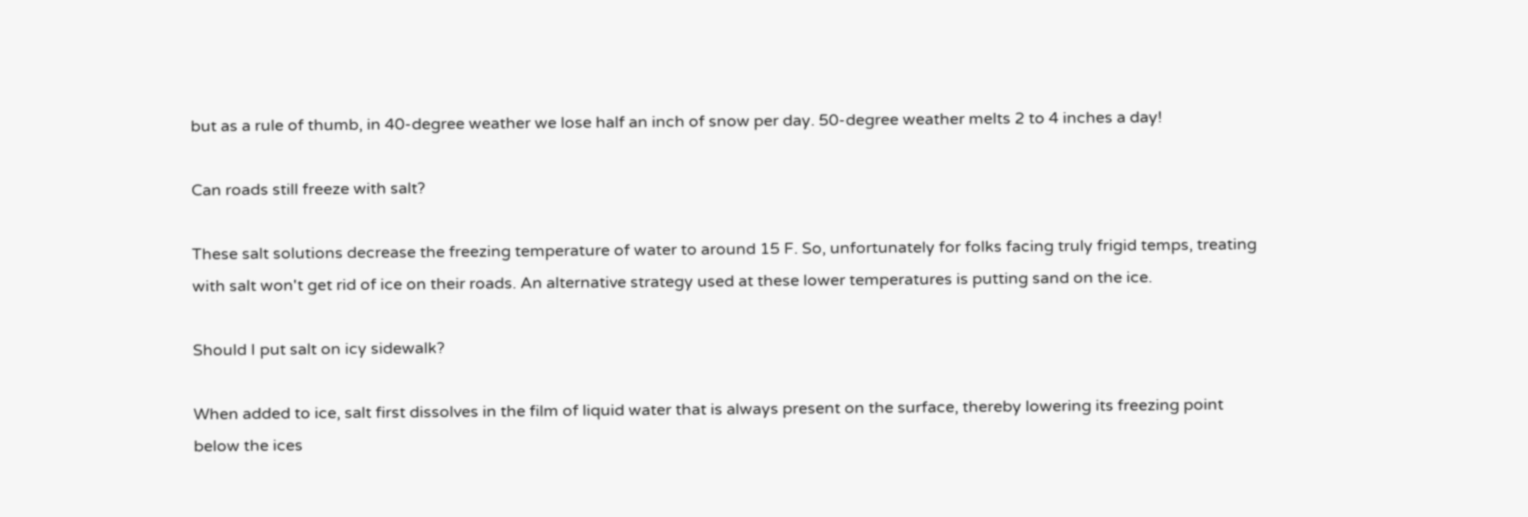but as a rule of thumb, in 40-degree weather we lose half an inch of snow per day. 50-degree weather melts 2 to 4 inches a day!

Can roads still freeze with salt?

These salt solutions decrease the freezing temperature of water to around 15 F. So, unfortunately for folks facing truly frigid temps, treating with salt won't get rid of ice on their roads. An alternative strategy used at these lower temperatures is putting sand on the ice.

Should I put salt on icy sidewalk?

When added to ice, salt first dissolves in the film of liquid water that is always present on the surface, thereby lowering its freezing point below the ices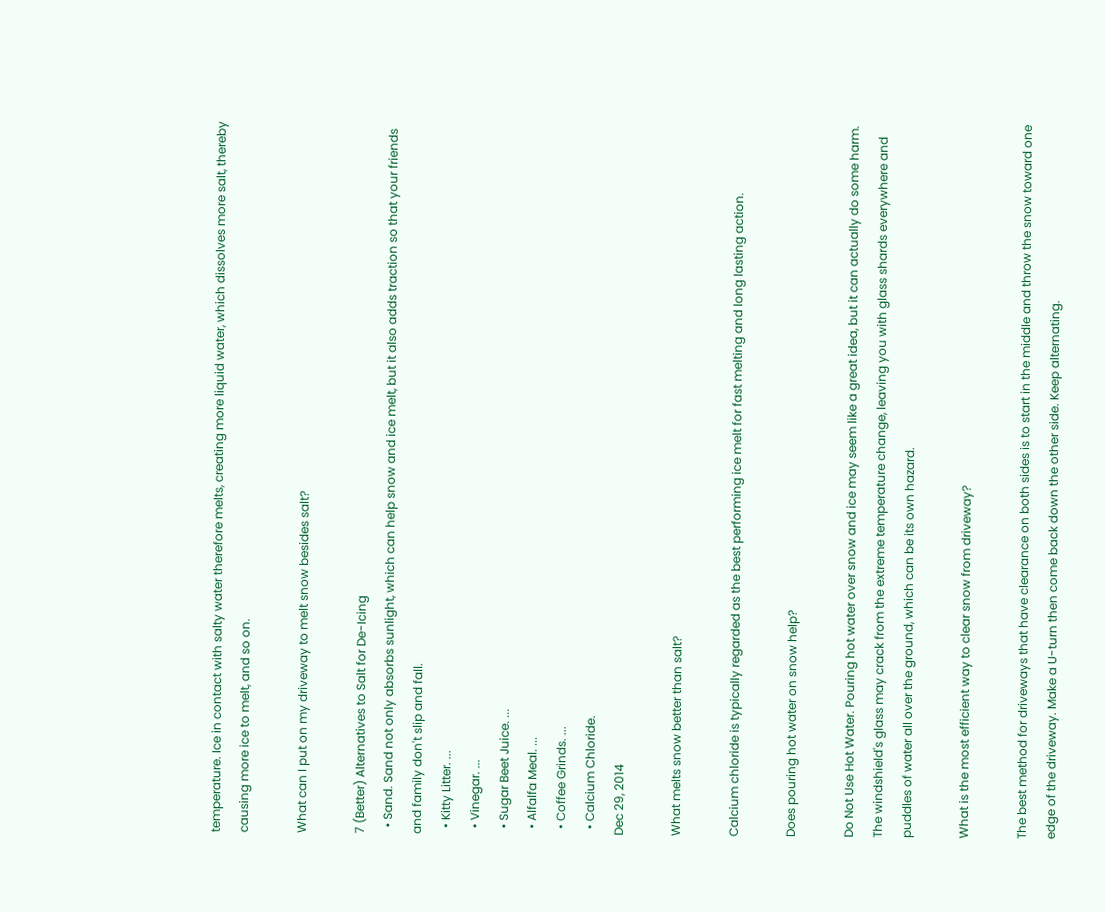temperature. Ice in contact with salty water therefore melts, creating more liquid water, which dissolves more salt, thereby causing more ice to melt, and so on.

What can I put on my driveway to melt snow besides salt?

7 (Better) Alternatives to Salt for De-Icing
  • Sand. Sand not only absorbs sunlight, which can help snow and ice melt, but it also adds traction so that your friends and family don't slip and fall.
  • Kitty Litter. ...
  • Vinegar. ...
  • Sugar Beet Juice. ...
  • Alfalfa Meal. ...
  • Coffee Grinds. ...
  • Calcium Chloride.
Dec 29, 2014

What melts snow better than salt?

Calcium chloride is typically regarded as the best performing ice melt for fast melting and long lasting action.

Does pouring hot water on snow help?

Do Not Use Hot Water. Pouring hot water over snow and ice may seem like a great idea, but it can actually do some harm. The windshield's glass may crack from the extreme temperature change, leaving you with glass shards everywhere and puddles of water all over the ground, which can be its own hazard.

What is the most efficient way to clear snow from driveway?

The best method for driveways that have clearance on both sides is to start in the middle and throw the snow toward one edge of the driveway. Make a U-turn then come back down the other side. Keep alternating.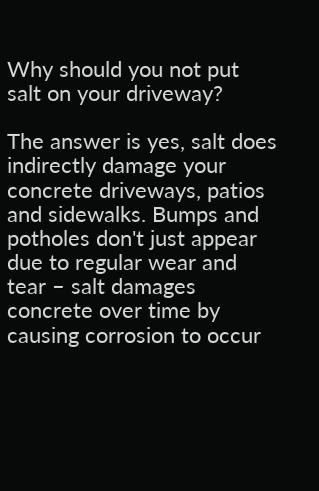Why should you not put salt on your driveway?

The answer is yes, salt does indirectly damage your concrete driveways, patios and sidewalks. Bumps and potholes don't just appear due to regular wear and tear – salt damages concrete over time by causing corrosion to occur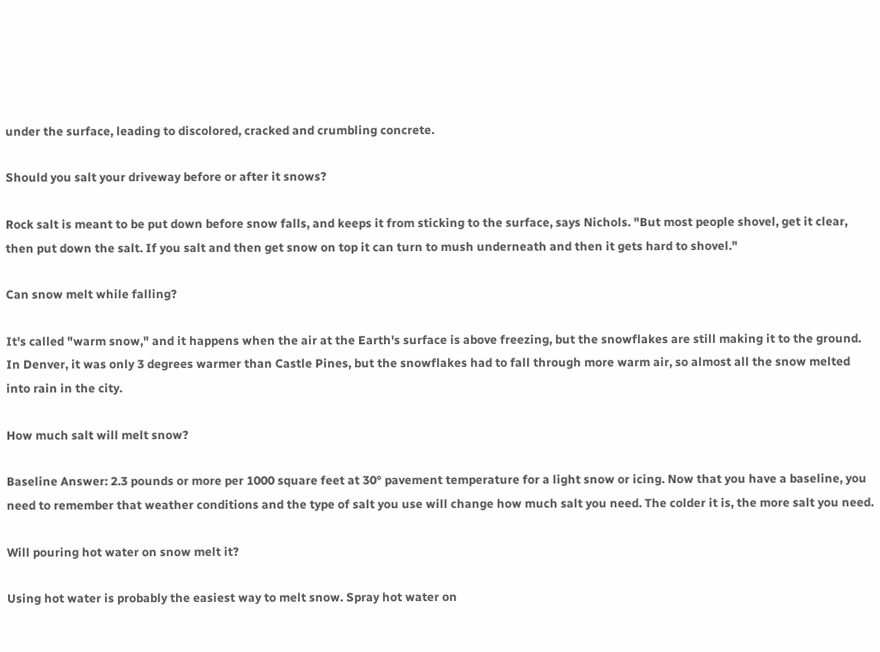under the surface, leading to discolored, cracked and crumbling concrete.

Should you salt your driveway before or after it snows?

Rock salt is meant to be put down before snow falls, and keeps it from sticking to the surface, says Nichols. "But most people shovel, get it clear, then put down the salt. If you salt and then get snow on top it can turn to mush underneath and then it gets hard to shovel."

Can snow melt while falling?

It's called "warm snow," and it happens when the air at the Earth's surface is above freezing, but the snowflakes are still making it to the ground. In Denver, it was only 3 degrees warmer than Castle Pines, but the snowflakes had to fall through more warm air, so almost all the snow melted into rain in the city.

How much salt will melt snow?

Baseline Answer: 2.3 pounds or more per 1000 square feet at 30° pavement temperature for a light snow or icing. Now that you have a baseline, you need to remember that weather conditions and the type of salt you use will change how much salt you need. The colder it is, the more salt you need.

Will pouring hot water on snow melt it?

Using hot water is probably the easiest way to melt snow. Spray hot water on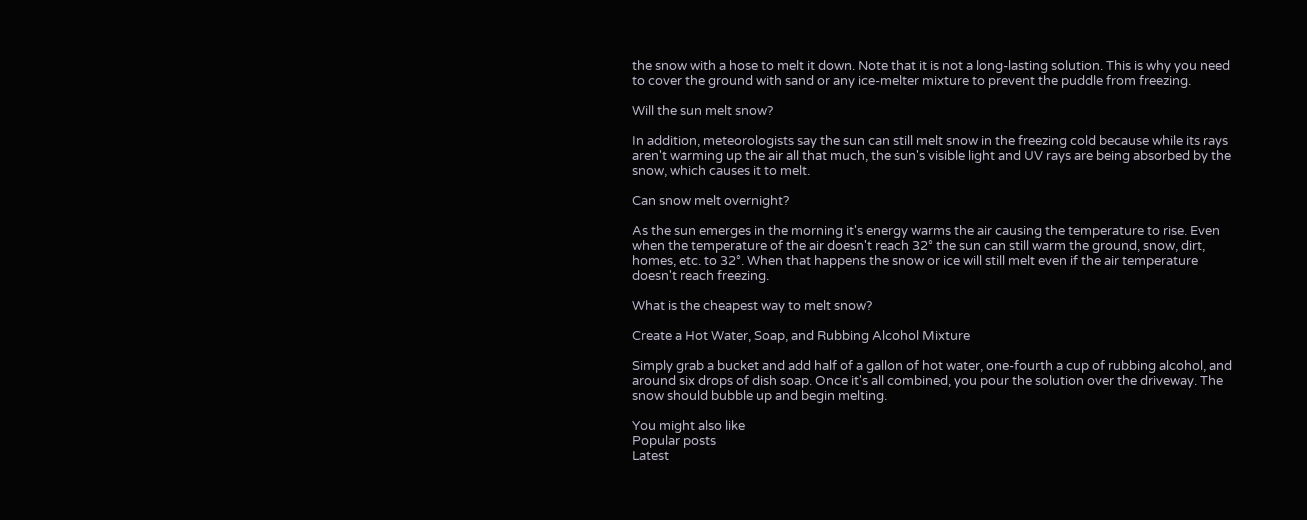the snow with a hose to melt it down. Note that it is not a long-lasting solution. This is why you need to cover the ground with sand or any ice-melter mixture to prevent the puddle from freezing.

Will the sun melt snow?

In addition, meteorologists say the sun can still melt snow in the freezing cold because while its rays aren't warming up the air all that much, the sun's visible light and UV rays are being absorbed by the snow, which causes it to melt.

Can snow melt overnight?

As the sun emerges in the morning it's energy warms the air causing the temperature to rise. Even when the temperature of the air doesn't reach 32° the sun can still warm the ground, snow, dirt, homes, etc. to 32°. When that happens the snow or ice will still melt even if the air temperature doesn't reach freezing.

What is the cheapest way to melt snow?

Create a Hot Water, Soap, and Rubbing Alcohol Mixture

Simply grab a bucket and add half of a gallon of hot water, one-fourth a cup of rubbing alcohol, and around six drops of dish soap. Once it's all combined, you pour the solution over the driveway. The snow should bubble up and begin melting.

You might also like
Popular posts
Latest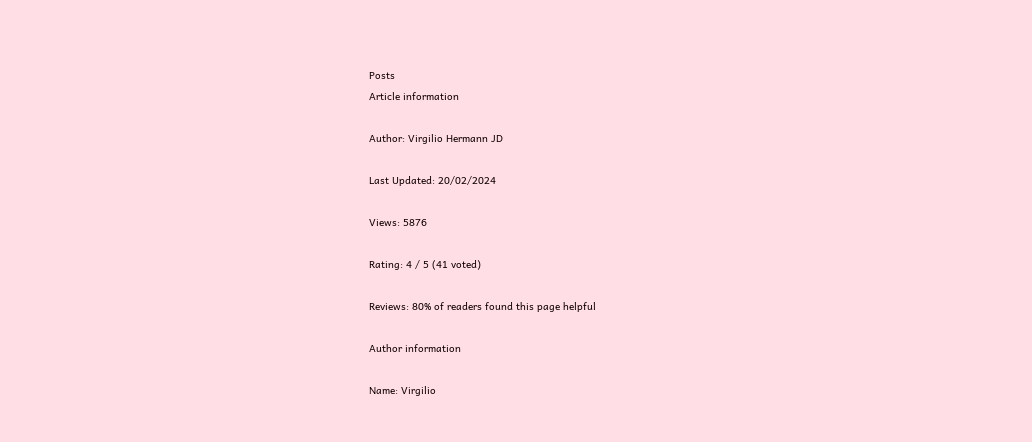Posts
Article information

Author: Virgilio Hermann JD

Last Updated: 20/02/2024

Views: 5876

Rating: 4 / 5 (41 voted)

Reviews: 80% of readers found this page helpful

Author information

Name: Virgilio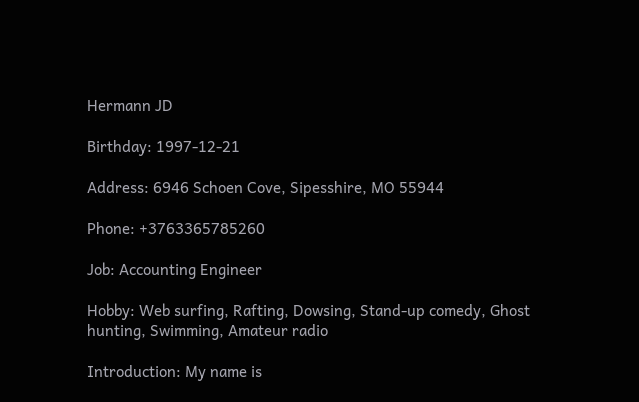Hermann JD

Birthday: 1997-12-21

Address: 6946 Schoen Cove, Sipesshire, MO 55944

Phone: +3763365785260

Job: Accounting Engineer

Hobby: Web surfing, Rafting, Dowsing, Stand-up comedy, Ghost hunting, Swimming, Amateur radio

Introduction: My name is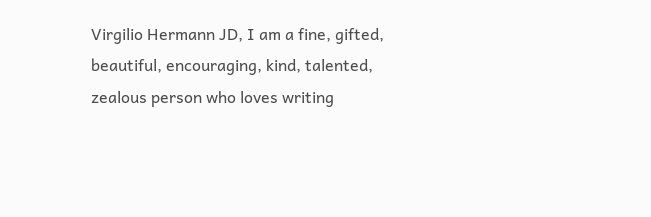Virgilio Hermann JD, I am a fine, gifted, beautiful, encouraging, kind, talented, zealous person who loves writing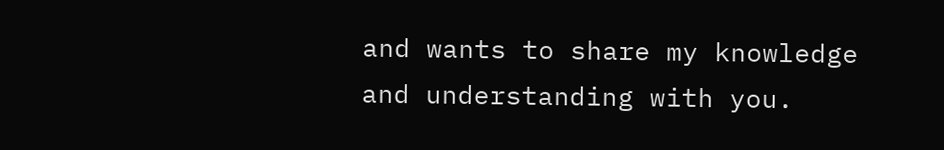and wants to share my knowledge and understanding with you.